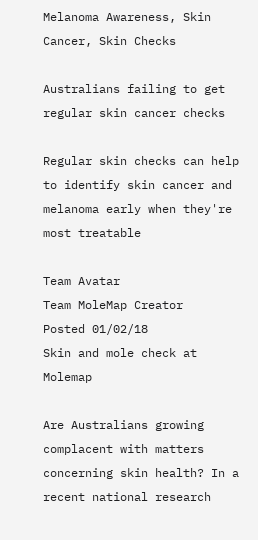Melanoma Awareness, Skin Cancer, Skin Checks

Australians failing to get regular skin cancer checks

Regular skin checks can help to identify skin cancer and melanoma early when they're most treatable

Team Avatar
Team MoleMap Creator
Posted 01/02/18
Skin and mole check at Molemap

Are Australians growing complacent with matters concerning skin health? In a recent national research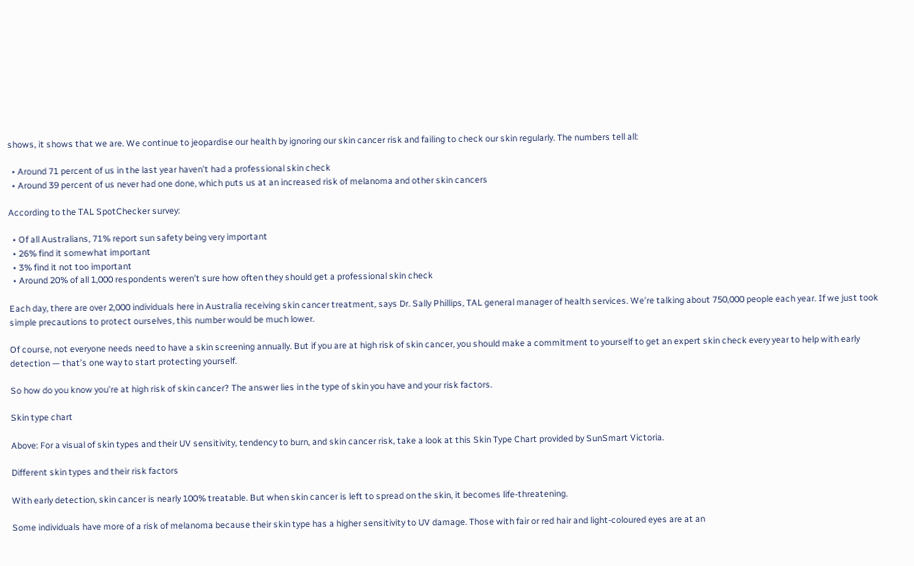shows, it shows that we are. We continue to jeopardise our health by ignoring our skin cancer risk and failing to check our skin regularly. The numbers tell all:

  • Around 71 percent of us in the last year haven’t had a professional skin check
  • Around 39 percent of us never had one done, which puts us at an increased risk of melanoma and other skin cancers

According to the TAL SpotChecker survey:

  • Of all Australians, 71% report sun safety being very important
  • 26% find it somewhat important
  • 3% find it not too important
  • Around 20% of all 1,000 respondents weren’t sure how often they should get a professional skin check

Each day, there are over 2,000 individuals here in Australia receiving skin cancer treatment, says Dr. Sally Phillips, TAL general manager of health services. We’re talking about 750,000 people each year. If we just took simple precautions to protect ourselves, this number would be much lower.

Of course, not everyone needs need to have a skin screening annually. But if you are at high risk of skin cancer, you should make a commitment to yourself to get an expert skin check every year to help with early detection — that’s one way to start protecting yourself.

So how do you know you’re at high risk of skin cancer? The answer lies in the type of skin you have and your risk factors.

Skin type chart

Above: For a visual of skin types and their UV sensitivity, tendency to burn, and skin cancer risk, take a look at this Skin Type Chart provided by SunSmart Victoria.

Different skin types and their risk factors

With early detection, skin cancer is nearly 100% treatable. But when skin cancer is left to spread on the skin, it becomes life-threatening.

Some individuals have more of a risk of melanoma because their skin type has a higher sensitivity to UV damage. Those with fair or red hair and light-coloured eyes are at an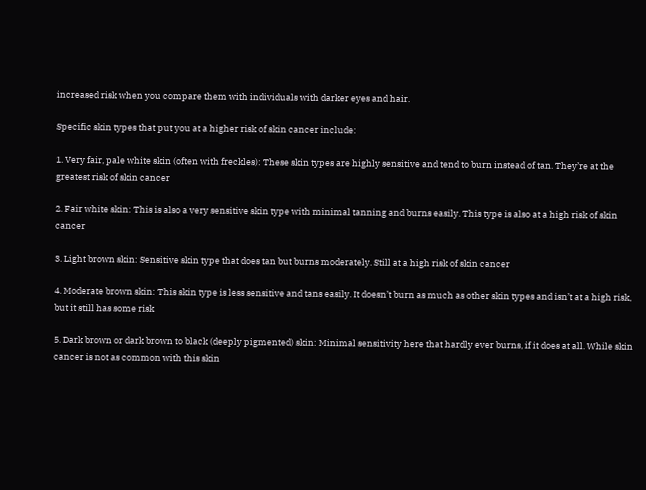increased risk when you compare them with individuals with darker eyes and hair.

Specific skin types that put you at a higher risk of skin cancer include:

1. Very fair, pale white skin (often with freckles): These skin types are highly sensitive and tend to burn instead of tan. They’re at the greatest risk of skin cancer

2. Fair white skin: This is also a very sensitive skin type with minimal tanning and burns easily. This type is also at a high risk of skin cancer

3. Light brown skin: Sensitive skin type that does tan but burns moderately. Still at a high risk of skin cancer

4. Moderate brown skin: This skin type is less sensitive and tans easily. It doesn’t burn as much as other skin types and isn’t at a high risk, but it still has some risk

5. Dark brown or dark brown to black (deeply pigmented) skin: Minimal sensitivity here that hardly ever burns, if it does at all. While skin cancer is not as common with this skin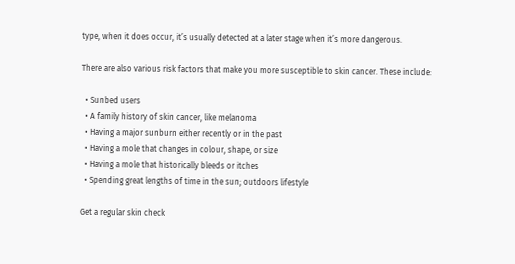type, when it does occur, it’s usually detected at a later stage when it’s more dangerous.

There are also various risk factors that make you more susceptible to skin cancer. These include:

  • Sunbed users
  • A family history of skin cancer, like melanoma
  • Having a major sunburn either recently or in the past
  • Having a mole that changes in colour, shape, or size
  • Having a mole that historically bleeds or itches
  • Spending great lengths of time in the sun; outdoors lifestyle

Get a regular skin check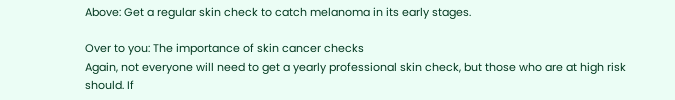Above: Get a regular skin check to catch melanoma in its early stages.

Over to you: The importance of skin cancer checks
Again, not everyone will need to get a yearly professional skin check, but those who are at high risk should. If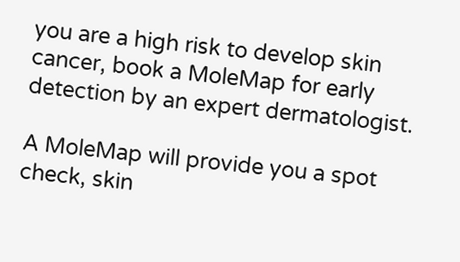you are a high risk to develop skin cancer, book a MoleMap for early detection by an expert dermatologist.

A MoleMap will provide you a spot check, skin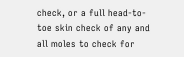check, or a full head-to-toe skin check of any and all moles to check for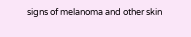signs of melanoma and other skin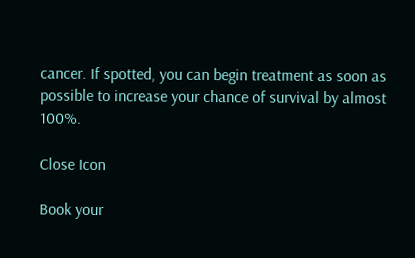cancer. If spotted, you can begin treatment as soon as possible to increase your chance of survival by almost 100%.

Close Icon

Book your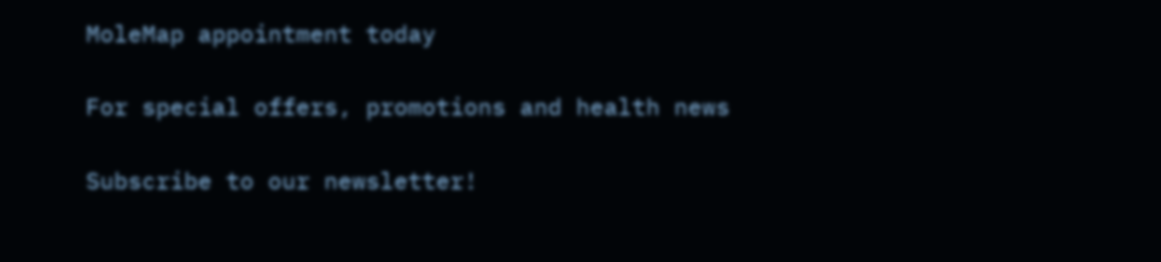MoleMap appointment today

For special offers, promotions and health news

Subscribe to our newsletter!